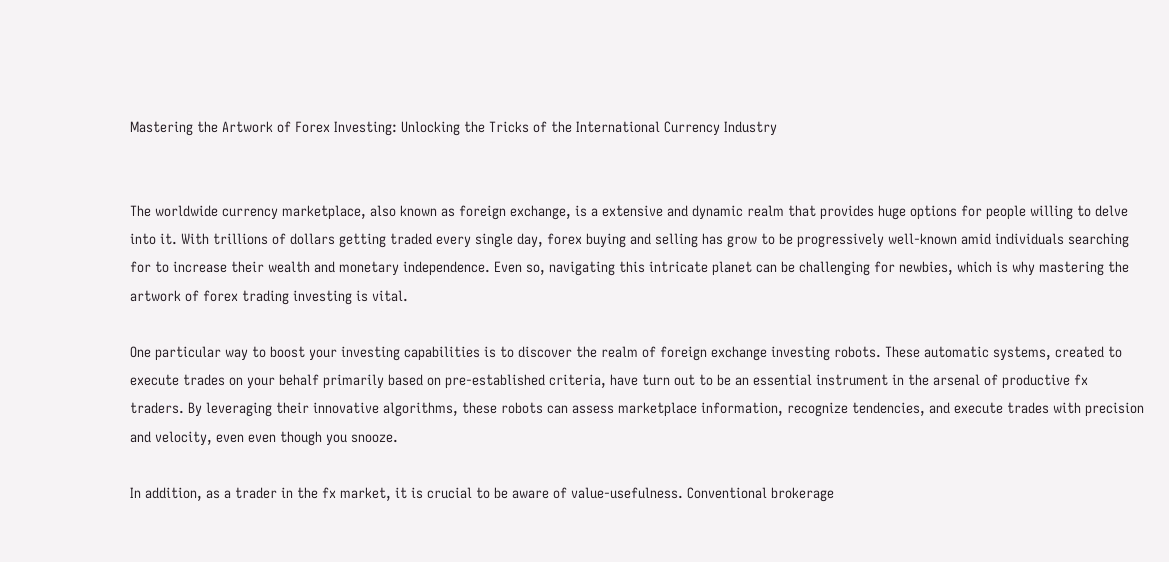Mastering the Artwork of Forex Investing: Unlocking the Tricks of the International Currency Industry


The worldwide currency marketplace, also known as foreign exchange, is a extensive and dynamic realm that provides huge options for people willing to delve into it. With trillions of dollars getting traded every single day, forex buying and selling has grow to be progressively well-known amid individuals searching for to increase their wealth and monetary independence. Even so, navigating this intricate planet can be challenging for newbies, which is why mastering the artwork of forex trading investing is vital.

One particular way to boost your investing capabilities is to discover the realm of foreign exchange investing robots. These automatic systems, created to execute trades on your behalf primarily based on pre-established criteria, have turn out to be an essential instrument in the arsenal of productive fx traders. By leveraging their innovative algorithms, these robots can assess marketplace information, recognize tendencies, and execute trades with precision and velocity, even even though you snooze.

In addition, as a trader in the fx market, it is crucial to be aware of value-usefulness. Conventional brokerage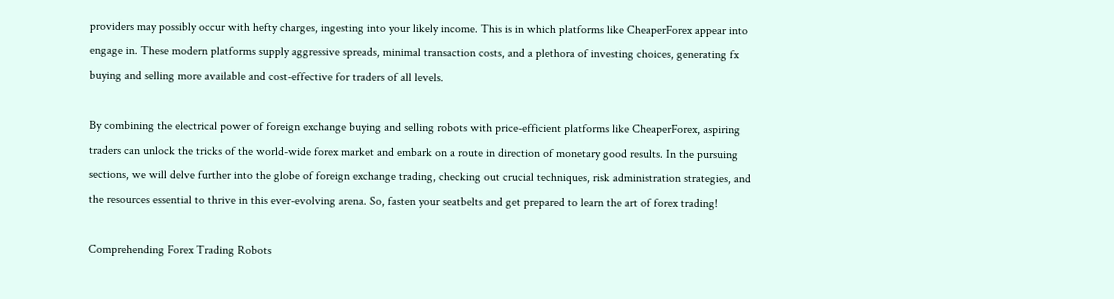providers may possibly occur with hefty charges, ingesting into your likely income. This is in which platforms like CheaperForex appear into engage in. These modern platforms supply aggressive spreads, minimal transaction costs, and a plethora of investing choices, generating fx buying and selling more available and cost-effective for traders of all levels.

By combining the electrical power of foreign exchange buying and selling robots with price-efficient platforms like CheaperForex, aspiring traders can unlock the tricks of the world-wide forex market and embark on a route in direction of monetary good results. In the pursuing sections, we will delve further into the globe of foreign exchange trading, checking out crucial techniques, risk administration strategies, and the resources essential to thrive in this ever-evolving arena. So, fasten your seatbelts and get prepared to learn the art of forex trading!

Comprehending Forex Trading Robots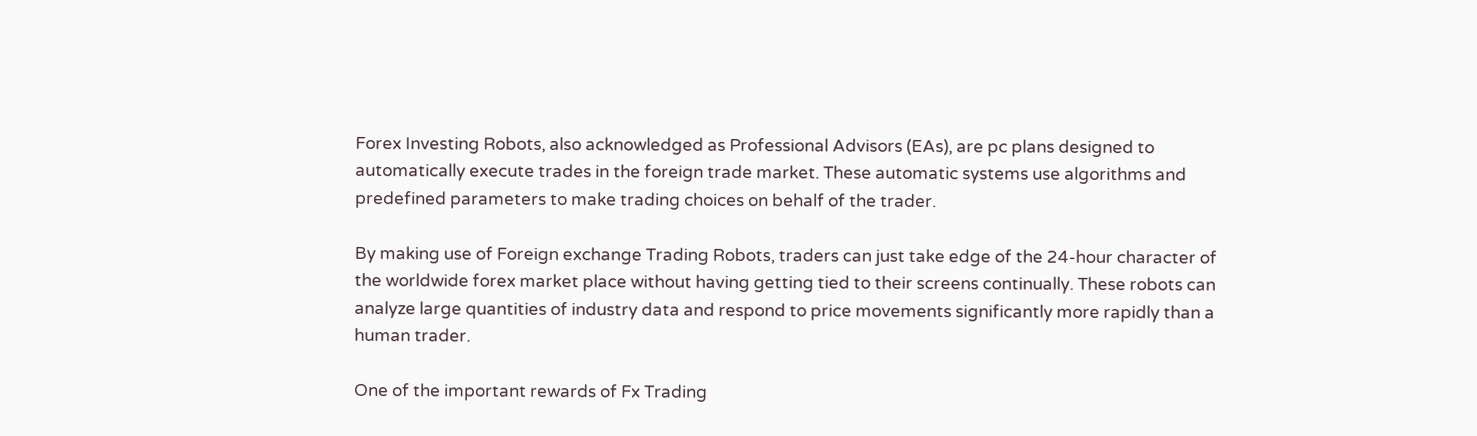Forex Investing Robots, also acknowledged as Professional Advisors (EAs), are pc plans designed to automatically execute trades in the foreign trade market. These automatic systems use algorithms and predefined parameters to make trading choices on behalf of the trader.

By making use of Foreign exchange Trading Robots, traders can just take edge of the 24-hour character of the worldwide forex market place without having getting tied to their screens continually. These robots can analyze large quantities of industry data and respond to price movements significantly more rapidly than a human trader.

One of the important rewards of Fx Trading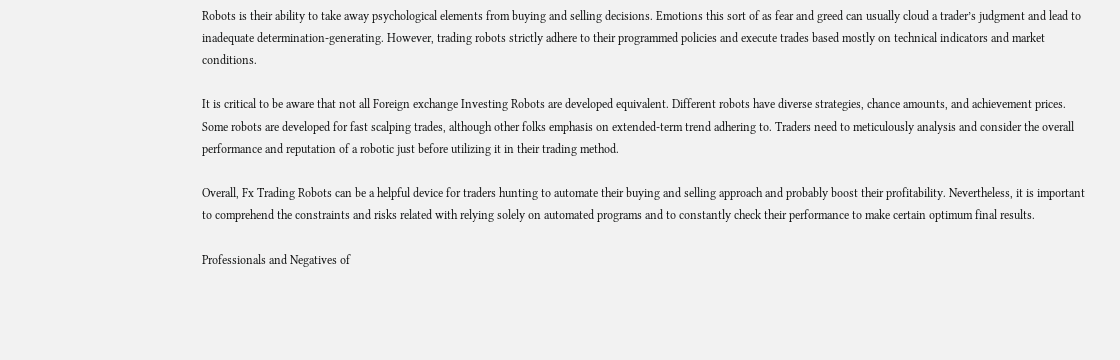Robots is their ability to take away psychological elements from buying and selling decisions. Emotions this sort of as fear and greed can usually cloud a trader’s judgment and lead to inadequate determination-generating. However, trading robots strictly adhere to their programmed policies and execute trades based mostly on technical indicators and market conditions.

It is critical to be aware that not all Foreign exchange Investing Robots are developed equivalent. Different robots have diverse strategies, chance amounts, and achievement prices. Some robots are developed for fast scalping trades, although other folks emphasis on extended-term trend adhering to. Traders need to meticulously analysis and consider the overall performance and reputation of a robotic just before utilizing it in their trading method.

Overall, Fx Trading Robots can be a helpful device for traders hunting to automate their buying and selling approach and probably boost their profitability. Nevertheless, it is important to comprehend the constraints and risks related with relying solely on automated programs and to constantly check their performance to make certain optimum final results.

Professionals and Negatives of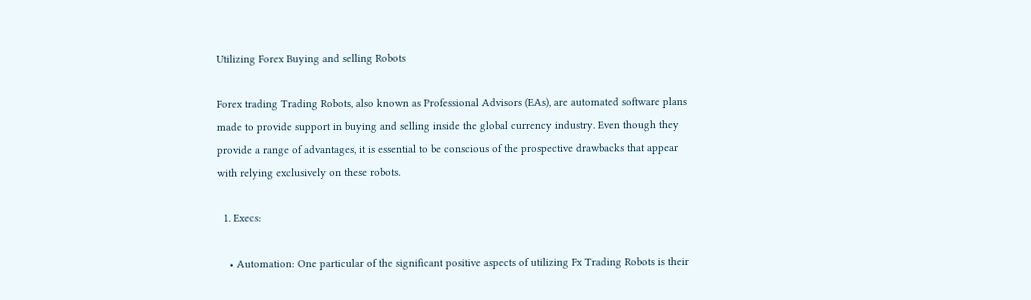Utilizing Forex Buying and selling Robots

Forex trading Trading Robots, also known as Professional Advisors (EAs), are automated software plans made to provide support in buying and selling inside the global currency industry. Even though they provide a range of advantages, it is essential to be conscious of the prospective drawbacks that appear with relying exclusively on these robots.

  1. Execs:

    • Automation: One particular of the significant positive aspects of utilizing Fx Trading Robots is their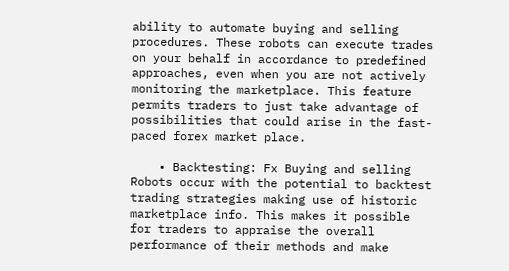ability to automate buying and selling procedures. These robots can execute trades on your behalf in accordance to predefined approaches, even when you are not actively monitoring the marketplace. This feature permits traders to just take advantage of possibilities that could arise in the fast-paced forex market place.

    • Backtesting: Fx Buying and selling Robots occur with the potential to backtest trading strategies making use of historic marketplace info. This makes it possible for traders to appraise the overall performance of their methods and make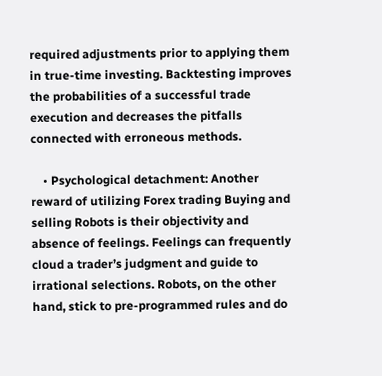required adjustments prior to applying them in true-time investing. Backtesting improves the probabilities of a successful trade execution and decreases the pitfalls connected with erroneous methods.

    • Psychological detachment: Another reward of utilizing Forex trading Buying and selling Robots is their objectivity and absence of feelings. Feelings can frequently cloud a trader’s judgment and guide to irrational selections. Robots, on the other hand, stick to pre-programmed rules and do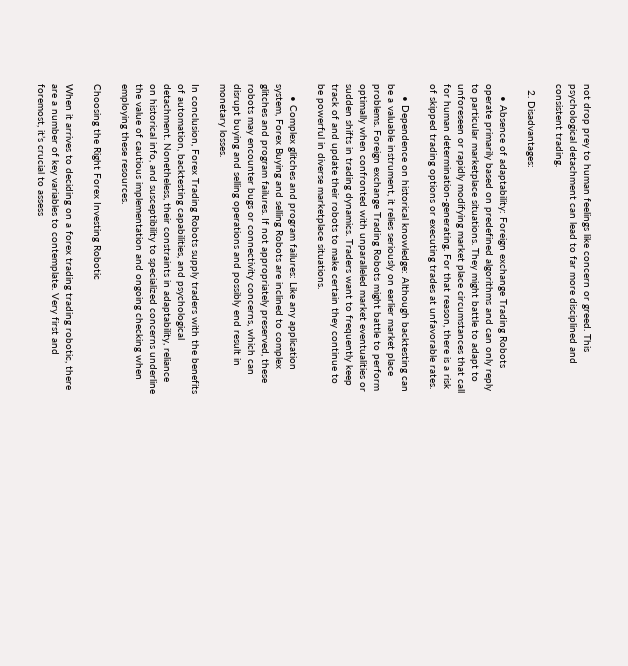not drop prey to human feelings like concern or greed. This psychological detachment can lead to far more disciplined and consistent trading.

  2. Disadvantages:

    • Absence of adaptability: Foreign exchange Trading Robots operate primarily based on predefined algorithms and can only reply to particular marketplace situations. They might battle to adapt to unforeseen or rapidly modifying market place circumstances that call for human determination-generating. For that reason, there is a risk of skipped trading options or executing trades at unfavorable rates.

    • Dependence on historical knowledge: Although backtesting can be a valuable instrument, it relies seriously on earlier market place problems. Foreign exchange Trading Robots might battle to perform optimally when confronted with unparalleled market eventualities or sudden shifts in trading dynamics. Traders want to frequently keep track of and update their robots to make certain they continue to be powerful in diverse marketplace situations.

    • Complex glitches and program failures: Like any application system, Forex Buying and selling Robots are inclined to complex glitches and program failures. If not appropriately preserved, these robots may encounter bugs or connectivity concerns, which can disrupt buying and selling operations and possibly end result in monetary losses.

In conclusion, Forex Trading Robots supply traders with the benefits of automation, backtesting capabilities, and psychological detachment. Nonetheless, their constraints in adaptability, reliance on historical info, and susceptibility to specialized concerns underline the value of cautious implementation and ongoing checking when employing these resources.

Choosing the Right Forex Investing Robotic

When it arrives to deciding on a forex trading trading robotic, there are a number of key variables to contemplate. Very first and foremost, it’s crucial to assess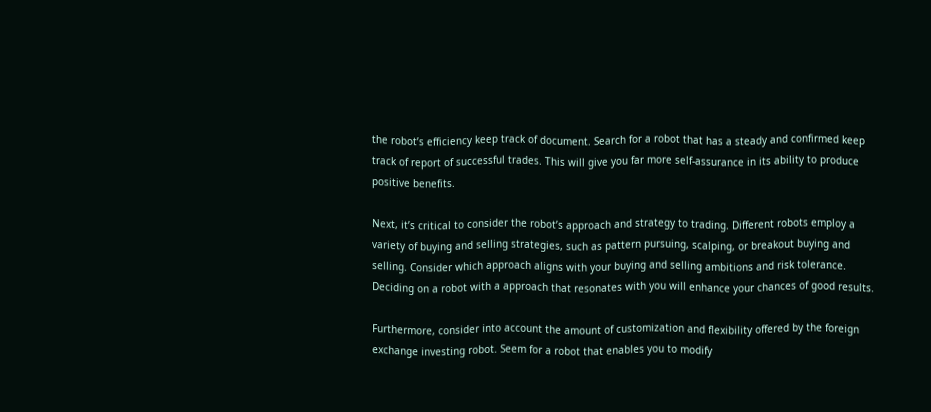the robot’s efficiency keep track of document. Search for a robot that has a steady and confirmed keep track of report of successful trades. This will give you far more self-assurance in its ability to produce positive benefits.

Next, it’s critical to consider the robot’s approach and strategy to trading. Different robots employ a variety of buying and selling strategies, such as pattern pursuing, scalping, or breakout buying and selling. Consider which approach aligns with your buying and selling ambitions and risk tolerance. Deciding on a robot with a approach that resonates with you will enhance your chances of good results.

Furthermore, consider into account the amount of customization and flexibility offered by the foreign exchange investing robot. Seem for a robot that enables you to modify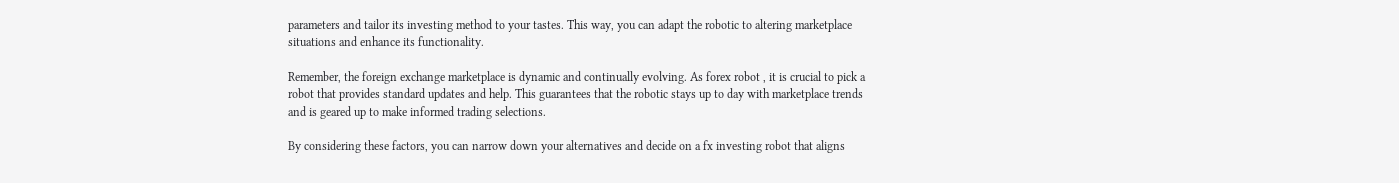parameters and tailor its investing method to your tastes. This way, you can adapt the robotic to altering marketplace situations and enhance its functionality.

Remember, the foreign exchange marketplace is dynamic and continually evolving. As forex robot , it is crucial to pick a robot that provides standard updates and help. This guarantees that the robotic stays up to day with marketplace trends and is geared up to make informed trading selections.

By considering these factors, you can narrow down your alternatives and decide on a fx investing robot that aligns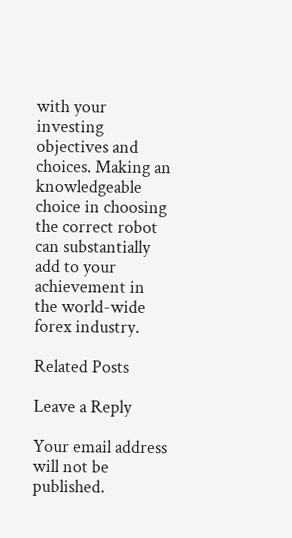with your investing objectives and choices. Making an knowledgeable choice in choosing the correct robot can substantially add to your achievement in the world-wide forex industry.

Related Posts

Leave a Reply

Your email address will not be published.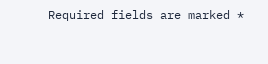Required fields are marked *